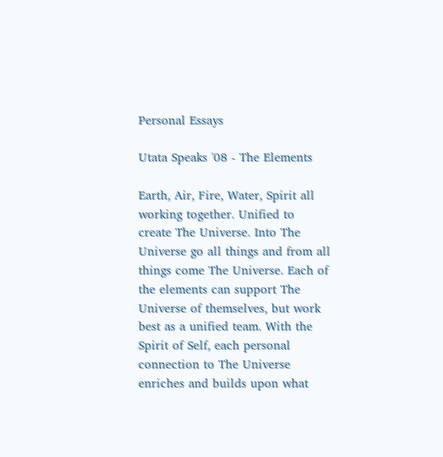Personal Essays

Utata Speaks '08 - The Elements

Earth, Air, Fire, Water, Spirit all working together. Unified to create The Universe. Into The Universe go all things and from all things come The Universe. Each of the elements can support The Universe of themselves, but work best as a unified team. With the Spirit of Self, each personal connection to The Universe enriches and builds upon what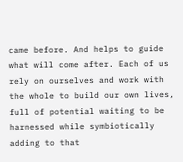came before. And helps to guide what will come after. Each of us rely on ourselves and work with the whole to build our own lives, full of potential waiting to be harnessed while symbiotically adding to that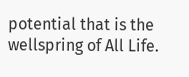potential that is the wellspring of All Life.